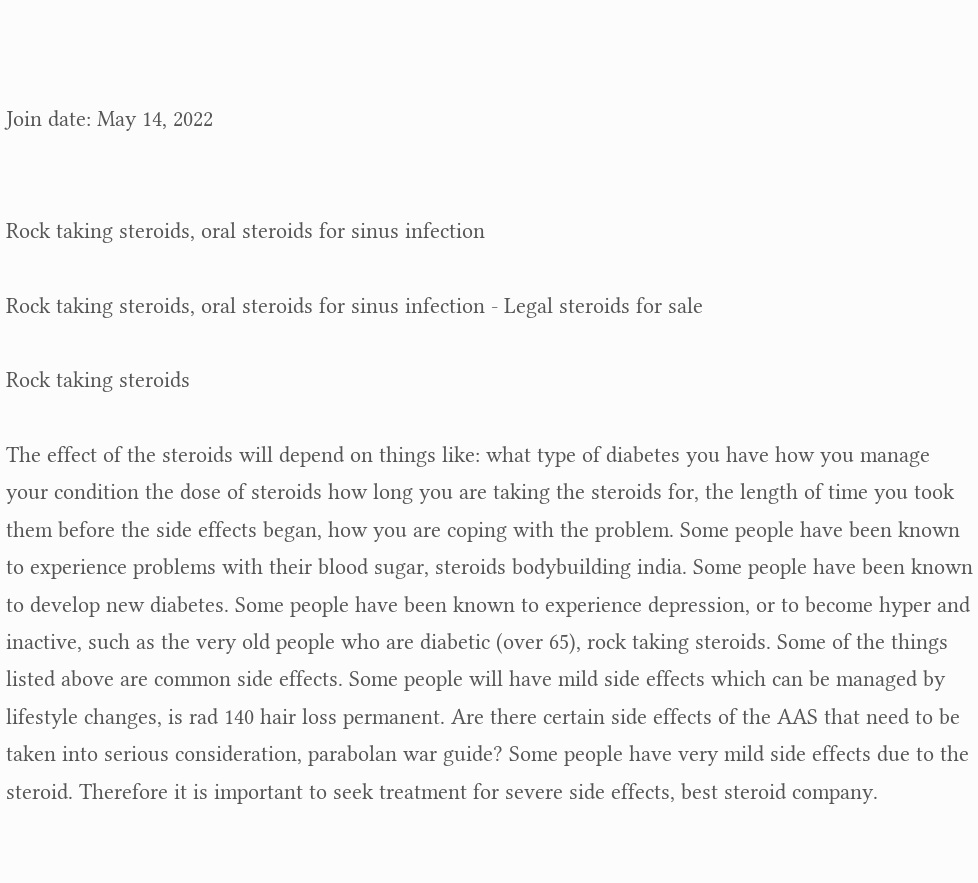Join date: May 14, 2022


Rock taking steroids, oral steroids for sinus infection

Rock taking steroids, oral steroids for sinus infection - Legal steroids for sale

Rock taking steroids

The effect of the steroids will depend on things like: what type of diabetes you have how you manage your condition the dose of steroids how long you are taking the steroids for, the length of time you took them before the side effects began, how you are coping with the problem. Some people have been known to experience problems with their blood sugar, steroids bodybuilding india. Some people have been known to develop new diabetes. Some people have been known to experience depression, or to become hyper and inactive, such as the very old people who are diabetic (over 65), rock taking steroids. Some of the things listed above are common side effects. Some people will have mild side effects which can be managed by lifestyle changes, is rad 140 hair loss permanent. Are there certain side effects of the AAS that need to be taken into serious consideration, parabolan war guide? Some people have very mild side effects due to the steroid. Therefore it is important to seek treatment for severe side effects, best steroid company.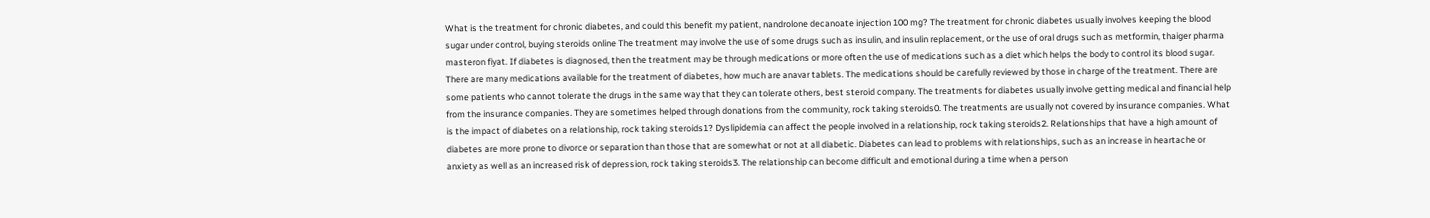What is the treatment for chronic diabetes, and could this benefit my patient, nandrolone decanoate injection 100 mg? The treatment for chronic diabetes usually involves keeping the blood sugar under control, buying steroids online The treatment may involve the use of some drugs such as insulin, and insulin replacement, or the use of oral drugs such as metformin, thaiger pharma masteron fiyat. If diabetes is diagnosed, then the treatment may be through medications or more often the use of medications such as a diet which helps the body to control its blood sugar. There are many medications available for the treatment of diabetes, how much are anavar tablets. The medications should be carefully reviewed by those in charge of the treatment. There are some patients who cannot tolerate the drugs in the same way that they can tolerate others, best steroid company. The treatments for diabetes usually involve getting medical and financial help from the insurance companies. They are sometimes helped through donations from the community, rock taking steroids0. The treatments are usually not covered by insurance companies. What is the impact of diabetes on a relationship, rock taking steroids1? Dyslipidemia can affect the people involved in a relationship, rock taking steroids2. Relationships that have a high amount of diabetes are more prone to divorce or separation than those that are somewhat or not at all diabetic. Diabetes can lead to problems with relationships, such as an increase in heartache or anxiety as well as an increased risk of depression, rock taking steroids3. The relationship can become difficult and emotional during a time when a person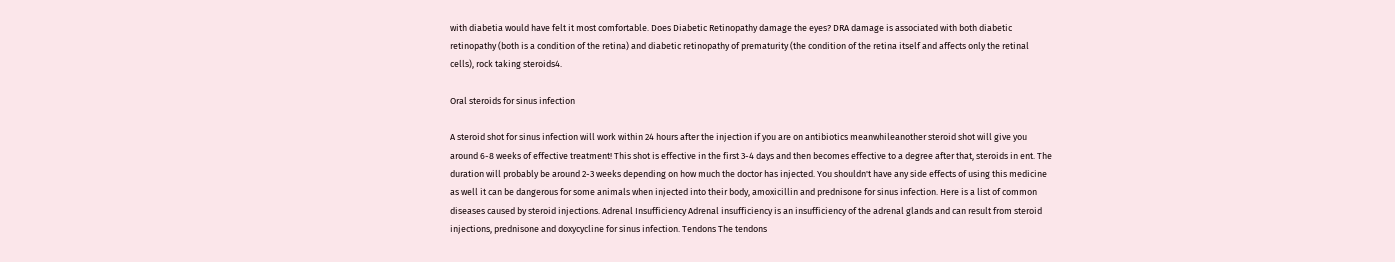with diabetia would have felt it most comfortable. Does Diabetic Retinopathy damage the eyes? DRA damage is associated with both diabetic retinopathy (both is a condition of the retina) and diabetic retinopathy of prematurity (the condition of the retina itself and affects only the retinal cells), rock taking steroids4.

Oral steroids for sinus infection

A steroid shot for sinus infection will work within 24 hours after the injection if you are on antibiotics meanwhileanother steroid shot will give you around 6-8 weeks of effective treatment! This shot is effective in the first 3-4 days and then becomes effective to a degree after that, steroids in ent. The duration will probably be around 2-3 weeks depending on how much the doctor has injected. You shouldn't have any side effects of using this medicine as well it can be dangerous for some animals when injected into their body, amoxicillin and prednisone for sinus infection. Here is a list of common diseases caused by steroid injections. Adrenal Insufficiency Adrenal insufficiency is an insufficiency of the adrenal glands and can result from steroid injections, prednisone and doxycycline for sinus infection. Tendons The tendons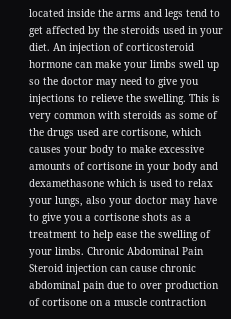located inside the arms and legs tend to get affected by the steroids used in your diet. An injection of corticosteroid hormone can make your limbs swell up so the doctor may need to give you injections to relieve the swelling. This is very common with steroids as some of the drugs used are cortisone, which causes your body to make excessive amounts of cortisone in your body and dexamethasone which is used to relax your lungs, also your doctor may have to give you a cortisone shots as a treatment to help ease the swelling of your limbs. Chronic Abdominal Pain Steroid injection can cause chronic abdominal pain due to over production of cortisone on a muscle contraction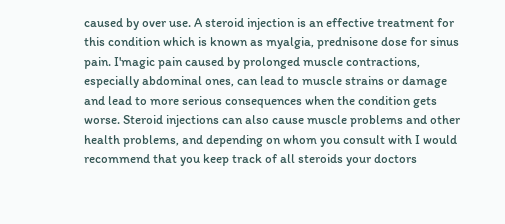caused by over use. A steroid injection is an effective treatment for this condition which is known as myalgia, prednisone dose for sinus pain. I'magic pain caused by prolonged muscle contractions, especially abdominal ones, can lead to muscle strains or damage and lead to more serious consequences when the condition gets worse. Steroid injections can also cause muscle problems and other health problems, and depending on whom you consult with I would recommend that you keep track of all steroids your doctors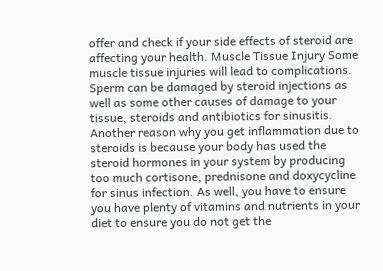offer and check if your side effects of steroid are affecting your health. Muscle Tissue Injury Some muscle tissue injuries will lead to complications. Sperm can be damaged by steroid injections as well as some other causes of damage to your tissue, steroids and antibiotics for sinusitis. Another reason why you get inflammation due to steroids is because your body has used the steroid hormones in your system by producing too much cortisone, prednisone and doxycycline for sinus infection. As well, you have to ensure you have plenty of vitamins and nutrients in your diet to ensure you do not get the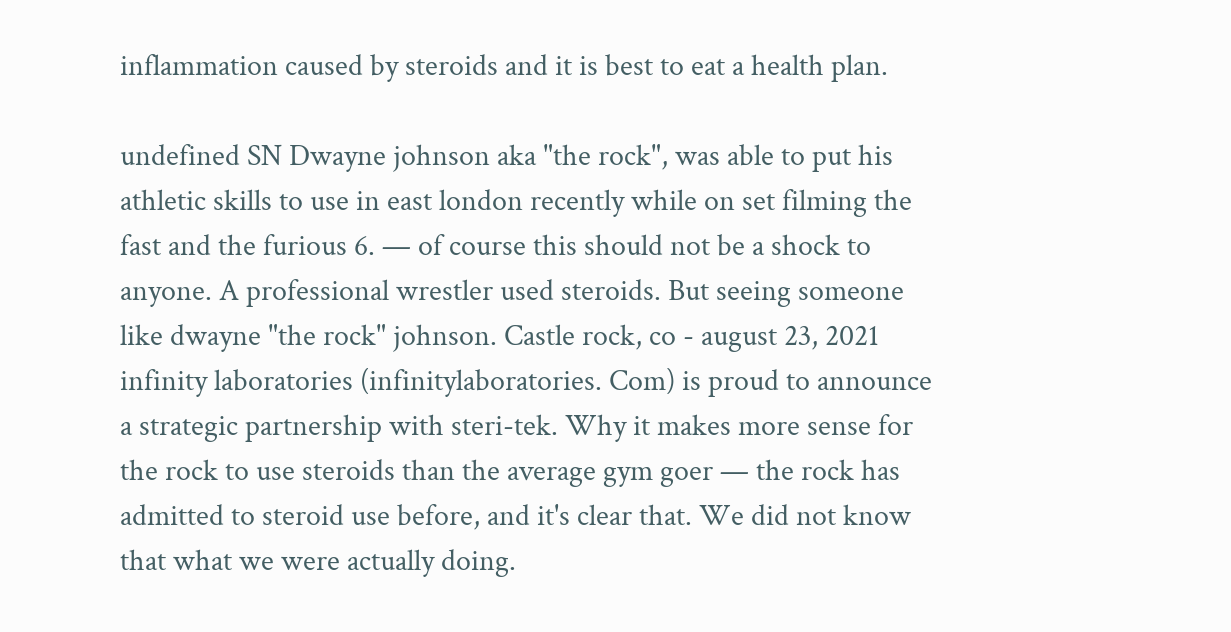inflammation caused by steroids and it is best to eat a health plan.

undefined SN Dwayne johnson aka "the rock", was able to put his athletic skills to use in east london recently while on set filming the fast and the furious 6. — of course this should not be a shock to anyone. A professional wrestler used steroids. But seeing someone like dwayne "the rock" johnson. Castle rock, co - august 23, 2021 infinity laboratories (infinitylaboratories. Com) is proud to announce a strategic partnership with steri-tek. Why it makes more sense for the rock to use steroids than the average gym goer — the rock has admitted to steroid use before, and it's clear that. We did not know that what we were actually doing.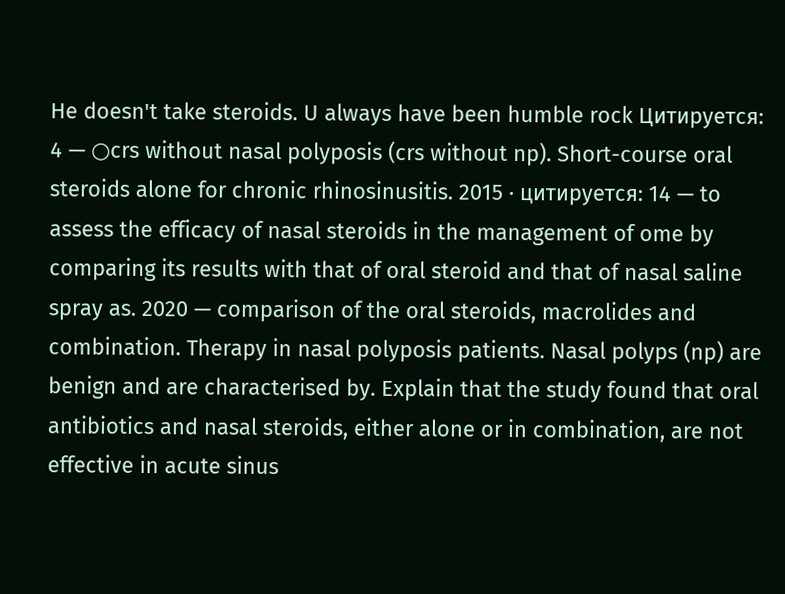He doesn't take steroids. U always have been humble rock Цитируется: 4 — ○crs without nasal polyposis (crs without np). Short-course oral steroids alone for chronic rhinosinusitis. 2015 · цитируется: 14 — to assess the efficacy of nasal steroids in the management of ome by comparing its results with that of oral steroid and that of nasal saline spray as. 2020 — comparison of the oral steroids, macrolides and combination. Therapy in nasal polyposis patients. Nasal polyps (np) are benign and are characterised by. Explain that the study found that oral antibiotics and nasal steroids, either alone or in combination, are not effective in acute sinus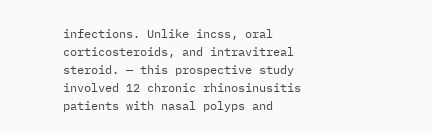infections. Unlike incss, oral corticosteroids, and intravitreal steroid. — this prospective study involved 12 chronic rhinosinusitis patients with nasal polyps and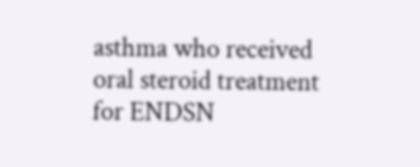asthma who received oral steroid treatment for ENDSN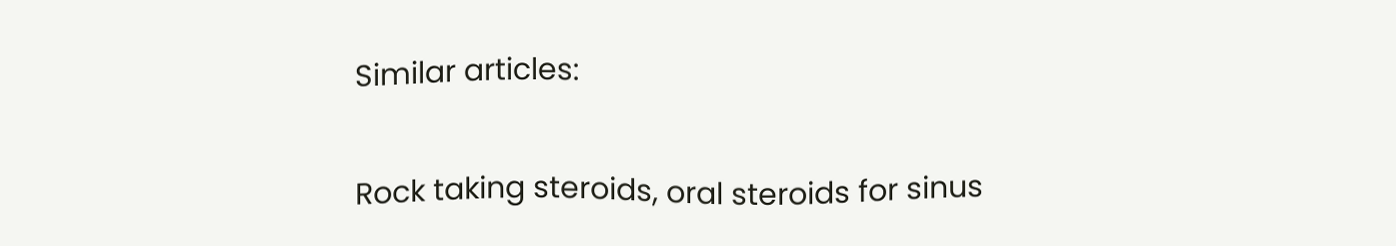Similar articles:

Rock taking steroids, oral steroids for sinus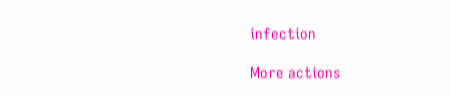infection

More actions